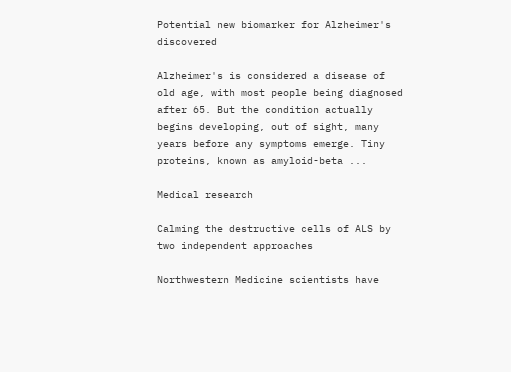Potential new biomarker for Alzheimer's discovered

Alzheimer's is considered a disease of old age, with most people being diagnosed after 65. But the condition actually begins developing, out of sight, many years before any symptoms emerge. Tiny proteins, known as amyloid-beta ...

Medical research

Calming the destructive cells of ALS by two independent approaches

Northwestern Medicine scientists have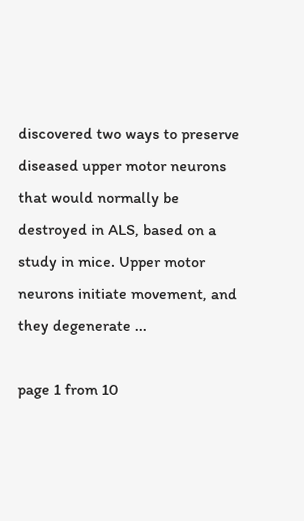discovered two ways to preserve diseased upper motor neurons that would normally be destroyed in ALS, based on a study in mice. Upper motor neurons initiate movement, and they degenerate ...

page 1 from 10